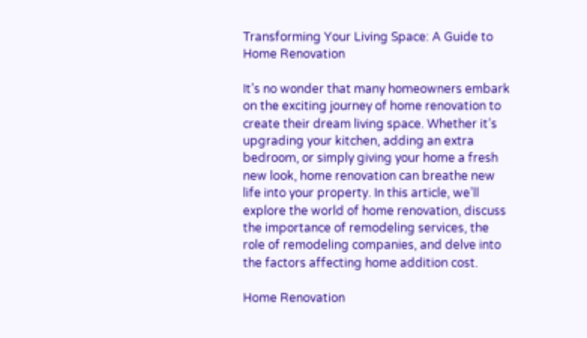Transforming Your Living Space: A Guide to Home Renovation

It’s no wonder that many homeowners embark on the exciting journey of home renovation to create their dream living space. Whether it’s upgrading your kitchen, adding an extra bedroom, or simply giving your home a fresh new look, home renovation can breathe new life into your property. In this article, we’ll explore the world of home renovation, discuss the importance of remodeling services, the role of remodeling companies, and delve into the factors affecting home addition cost.

Home Renovation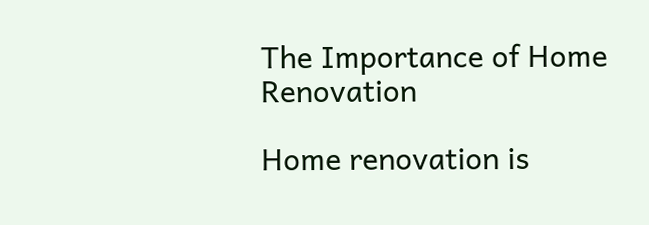The Importance of Home Renovation

Home renovation is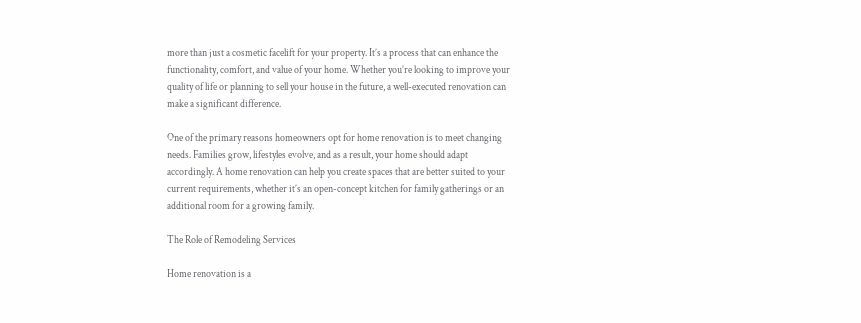more than just a cosmetic facelift for your property. It’s a process that can enhance the functionality, comfort, and value of your home. Whether you’re looking to improve your quality of life or planning to sell your house in the future, a well-executed renovation can make a significant difference.

One of the primary reasons homeowners opt for home renovation is to meet changing needs. Families grow, lifestyles evolve, and as a result, your home should adapt accordingly. A home renovation can help you create spaces that are better suited to your current requirements, whether it’s an open-concept kitchen for family gatherings or an additional room for a growing family.

The Role of Remodeling Services

Home renovation is a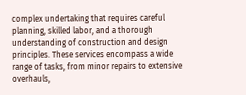complex undertaking that requires careful planning, skilled labor, and a thorough understanding of construction and design principles. These services encompass a wide range of tasks, from minor repairs to extensive overhauls,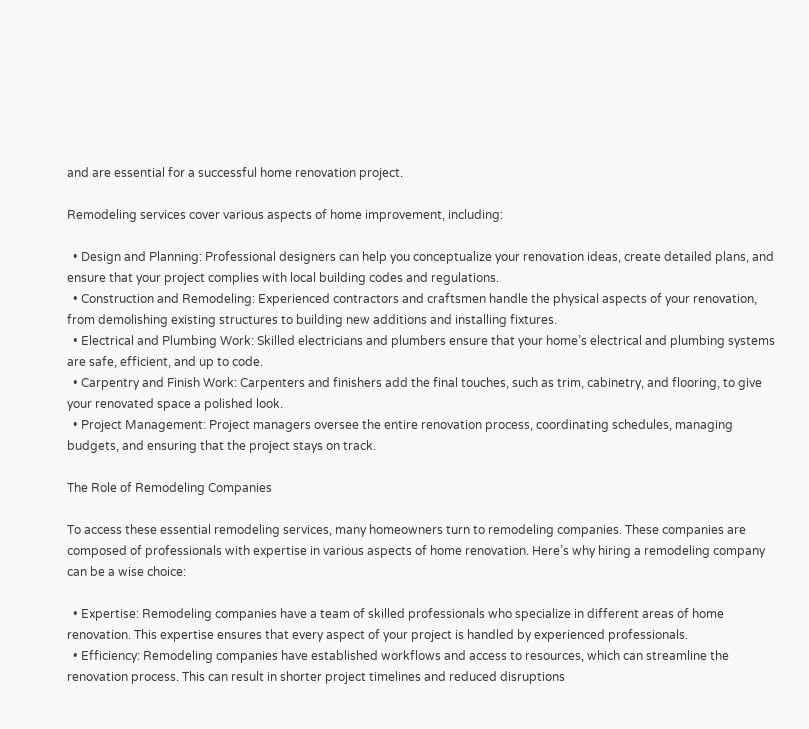and are essential for a successful home renovation project.

Remodeling services cover various aspects of home improvement, including:

  • Design and Planning: Professional designers can help you conceptualize your renovation ideas, create detailed plans, and ensure that your project complies with local building codes and regulations.
  • Construction and Remodeling: Experienced contractors and craftsmen handle the physical aspects of your renovation, from demolishing existing structures to building new additions and installing fixtures.
  • Electrical and Plumbing Work: Skilled electricians and plumbers ensure that your home’s electrical and plumbing systems are safe, efficient, and up to code.
  • Carpentry and Finish Work: Carpenters and finishers add the final touches, such as trim, cabinetry, and flooring, to give your renovated space a polished look.
  • Project Management: Project managers oversee the entire renovation process, coordinating schedules, managing budgets, and ensuring that the project stays on track.

The Role of Remodeling Companies

To access these essential remodeling services, many homeowners turn to remodeling companies. These companies are composed of professionals with expertise in various aspects of home renovation. Here’s why hiring a remodeling company can be a wise choice:

  • Expertise: Remodeling companies have a team of skilled professionals who specialize in different areas of home renovation. This expertise ensures that every aspect of your project is handled by experienced professionals.
  • Efficiency: Remodeling companies have established workflows and access to resources, which can streamline the renovation process. This can result in shorter project timelines and reduced disruptions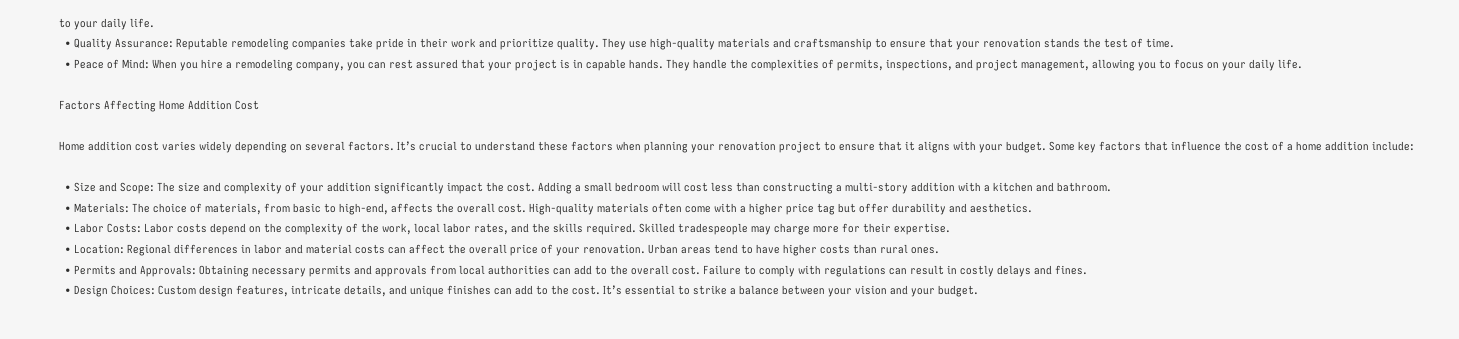to your daily life.
  • Quality Assurance: Reputable remodeling companies take pride in their work and prioritize quality. They use high-quality materials and craftsmanship to ensure that your renovation stands the test of time.
  • Peace of Mind: When you hire a remodeling company, you can rest assured that your project is in capable hands. They handle the complexities of permits, inspections, and project management, allowing you to focus on your daily life.

Factors Affecting Home Addition Cost

Home addition cost varies widely depending on several factors. It’s crucial to understand these factors when planning your renovation project to ensure that it aligns with your budget. Some key factors that influence the cost of a home addition include:

  • Size and Scope: The size and complexity of your addition significantly impact the cost. Adding a small bedroom will cost less than constructing a multi-story addition with a kitchen and bathroom.
  • Materials: The choice of materials, from basic to high-end, affects the overall cost. High-quality materials often come with a higher price tag but offer durability and aesthetics.
  • Labor Costs: Labor costs depend on the complexity of the work, local labor rates, and the skills required. Skilled tradespeople may charge more for their expertise.
  • Location: Regional differences in labor and material costs can affect the overall price of your renovation. Urban areas tend to have higher costs than rural ones.
  • Permits and Approvals: Obtaining necessary permits and approvals from local authorities can add to the overall cost. Failure to comply with regulations can result in costly delays and fines.
  • Design Choices: Custom design features, intricate details, and unique finishes can add to the cost. It’s essential to strike a balance between your vision and your budget.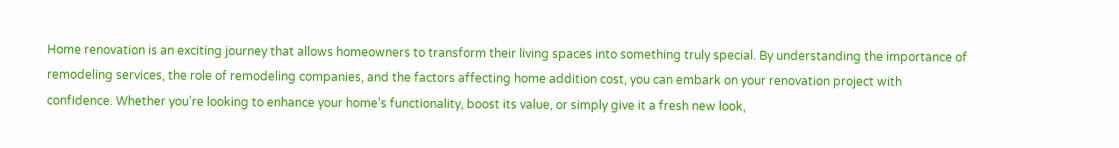Home renovation is an exciting journey that allows homeowners to transform their living spaces into something truly special. By understanding the importance of remodeling services, the role of remodeling companies, and the factors affecting home addition cost, you can embark on your renovation project with confidence. Whether you’re looking to enhance your home’s functionality, boost its value, or simply give it a fresh new look,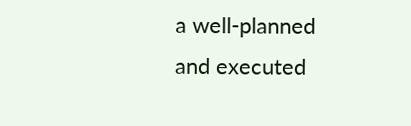a well-planned and executed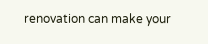renovation can make your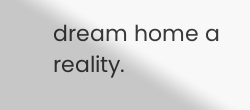dream home a reality.